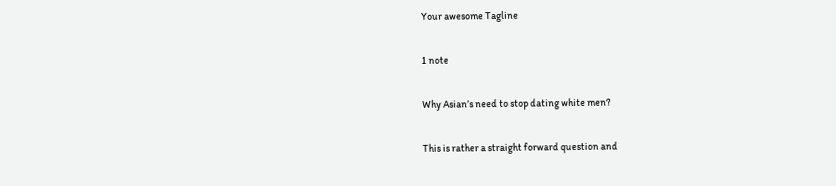Your awesome Tagline

1 note

Why Asian’s need to stop dating white men?

This is rather a straight forward question and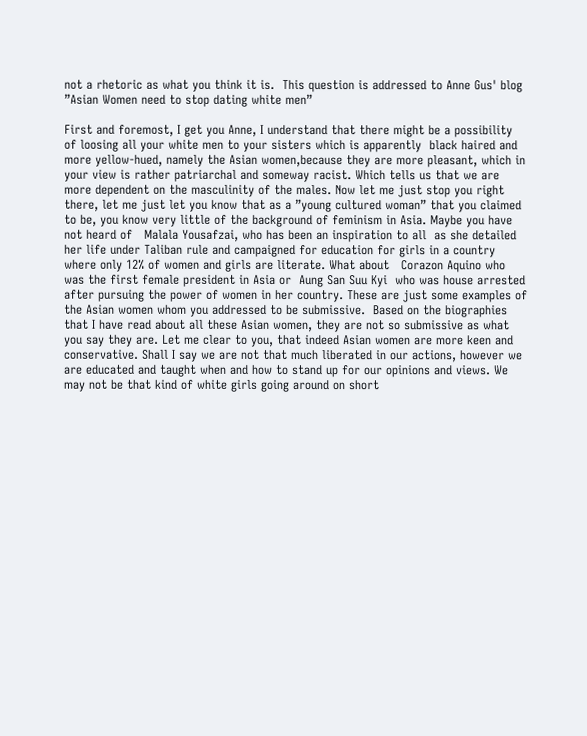not a rhetoric as what you think it is.  This question is addressed to Anne Gus' blog ”Asian Women need to stop dating white men”

First and foremost, I get you Anne, I understand that there might be a possibility of loosing all your white men to your sisters which is apparently  black haired and more yellow-hued, namely the Asian women,because they are more pleasant, which in your view is rather patriarchal and someway racist. Which tells us that we are more dependent on the masculinity of the males. Now let me just stop you right there, let me just let you know that as a ”young cultured woman” that you claimed to be, you know very little of the background of feminism in Asia. Maybe you have not heard of   Malala Yousafzai, who has been an inspiration to all  as she detailed her life under Taliban rule and campaigned for education for girls in a country where only 12% of women and girls are literate. What about   Corazon Aquino who was the first female president in Asia or  Aung San Suu Kyi  who was house arrested after pursuing the power of women in her country. These are just some examples of the Asian women whom you addressed to be submissive.  Based on the biographies that I have read about all these Asian women, they are not so submissive as what you say they are. Let me clear to you, that indeed Asian women are more keen and conservative. Shall I say we are not that much liberated in our actions, however we are educated and taught when and how to stand up for our opinions and views. We may not be that kind of white girls going around on short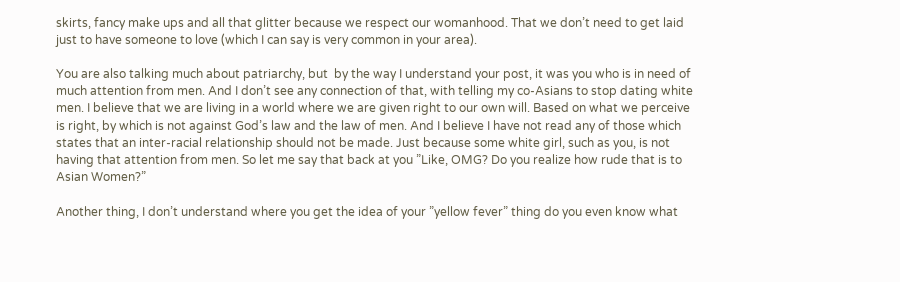skirts, fancy make ups and all that glitter because we respect our womanhood. That we don’t need to get laid just to have someone to love (which I can say is very common in your area).

You are also talking much about patriarchy, but  by the way I understand your post, it was you who is in need of much attention from men. And I don’t see any connection of that, with telling my co-Asians to stop dating white men. I believe that we are living in a world where we are given right to our own will. Based on what we perceive is right, by which is not against God’s law and the law of men. And I believe I have not read any of those which states that an inter-racial relationship should not be made. Just because some white girl, such as you, is not having that attention from men. So let me say that back at you ”Like, OMG? Do you realize how rude that is to Asian Women?”

Another thing, I don’t understand where you get the idea of your ”yellow fever” thing do you even know what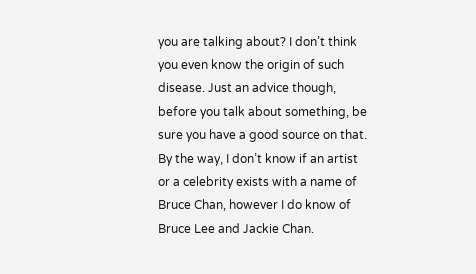you are talking about? I don’t think you even know the origin of such disease. Just an advice though, before you talk about something, be sure you have a good source on that.  By the way, I don’t know if an artist or a celebrity exists with a name of Bruce Chan, however I do know of Bruce Lee and Jackie Chan.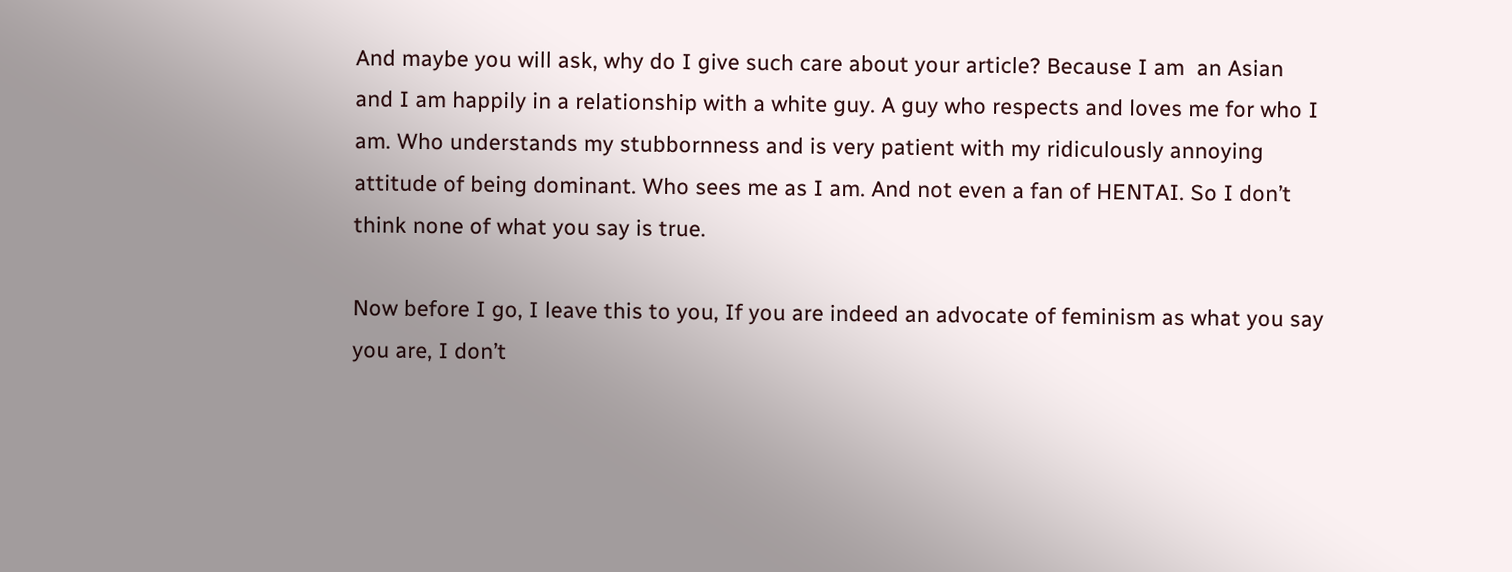And maybe you will ask, why do I give such care about your article? Because I am  an Asian and I am happily in a relationship with a white guy. A guy who respects and loves me for who I am. Who understands my stubbornness and is very patient with my ridiculously annoying attitude of being dominant. Who sees me as I am. And not even a fan of HENTAI. So I don’t think none of what you say is true.

Now before I go, I leave this to you, If you are indeed an advocate of feminism as what you say you are, I don’t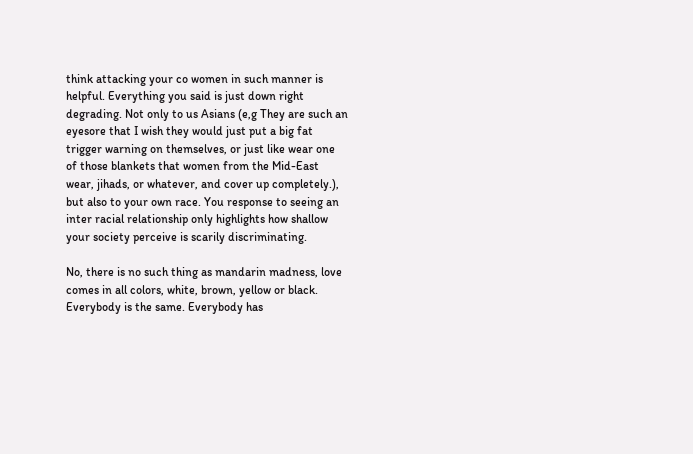think attacking your co women in such manner is helpful. Everything you said is just down right degrading. Not only to us Asians (e,g They are such an eyesore that I wish they would just put a big fat trigger warning on themselves, or just like wear one of those blankets that women from the Mid-East wear, jihads, or whatever, and cover up completely.), but also to your own race. You response to seeing an inter racial relationship only highlights how shallow your society perceive is scarily discriminating.

No, there is no such thing as mandarin madness, love comes in all colors, white, brown, yellow or black. Everybody is the same. Everybody has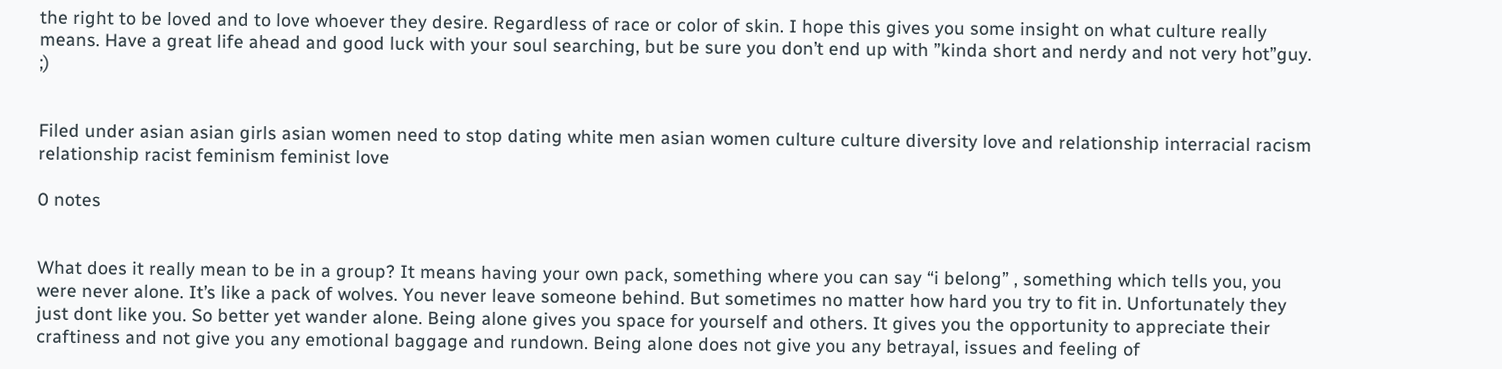the right to be loved and to love whoever they desire. Regardless of race or color of skin. I hope this gives you some insight on what culture really means. Have a great life ahead and good luck with your soul searching, but be sure you don’t end up with ”kinda short and nerdy and not very hot”guy. ;)


Filed under asian asian girls asian women need to stop dating white men asian women culture culture diversity love and relationship interracial racism relationship racist feminism feminist love

0 notes


What does it really mean to be in a group? It means having your own pack, something where you can say “i belong” , something which tells you, you were never alone. It’s like a pack of wolves. You never leave someone behind. But sometimes no matter how hard you try to fit in. Unfortunately they just dont like you. So better yet wander alone. Being alone gives you space for yourself and others. It gives you the opportunity to appreciate their craftiness and not give you any emotional baggage and rundown. Being alone does not give you any betrayal, issues and feeling of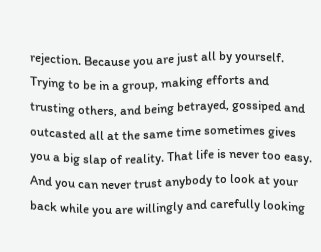rejection. Because you are just all by yourself. Trying to be in a group, making efforts and trusting others, and being betrayed, gossiped and outcasted all at the same time sometimes gives you a big slap of reality. That life is never too easy. And you can never trust anybody to look at your back while you are willingly and carefully looking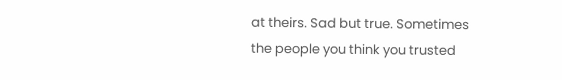at theirs. Sad but true. Sometimes the people you think you trusted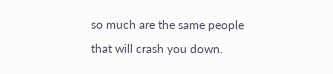so much are the same people that will crash you down.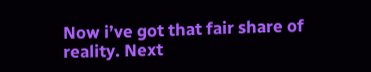Now i’ve got that fair share of reality. Next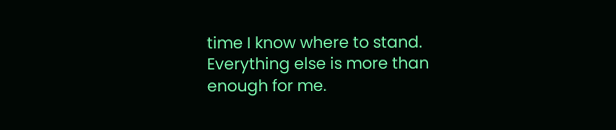time I know where to stand. Everything else is more than enough for me.